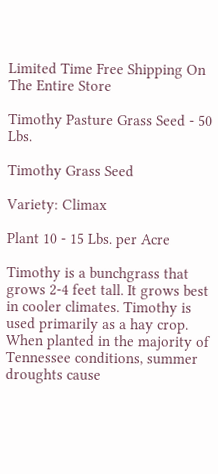Limited Time Free Shipping On The Entire Store

Timothy Pasture Grass Seed - 50 Lbs.

Timothy Grass Seed

Variety: Climax

Plant 10 - 15 Lbs. per Acre

Timothy is a bunchgrass that grows 2-4 feet tall. It grows best in cooler climates. Timothy is used primarily as a hay crop. When planted in the majority of Tennessee conditions, summer droughts cause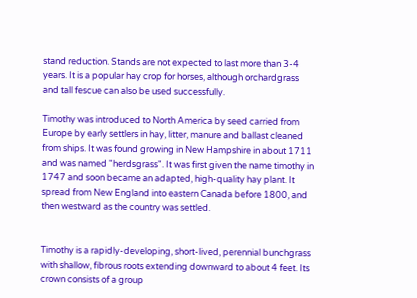stand reduction. Stands are not expected to last more than 3-4 years. It is a popular hay crop for horses, although orchardgrass and tall fescue can also be used successfully.

Timothy was introduced to North America by seed carried from Europe by early settlers in hay, litter, manure and ballast cleaned from ships. It was found growing in New Hampshire in about 1711 and was named "herdsgrass". It was first given the name timothy in 1747 and soon became an adapted, high-quality hay plant. It spread from New England into eastern Canada before 1800, and then westward as the country was settled.


Timothy is a rapidly-developing, short-lived, perennial bunchgrass with shallow, fibrous roots extending downward to about 4 feet. Its crown consists of a group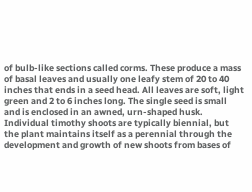of bulb-like sections called corms. These produce a mass of basal leaves and usually one leafy stem of 20 to 40 inches that ends in a seed head. All leaves are soft, light green and 2 to 6 inches long. The single seed is small and is enclosed in an awned, urn-shaped husk. Individual timothy shoots are typically biennial, but the plant maintains itself as a perennial through the development and growth of new shoots from bases of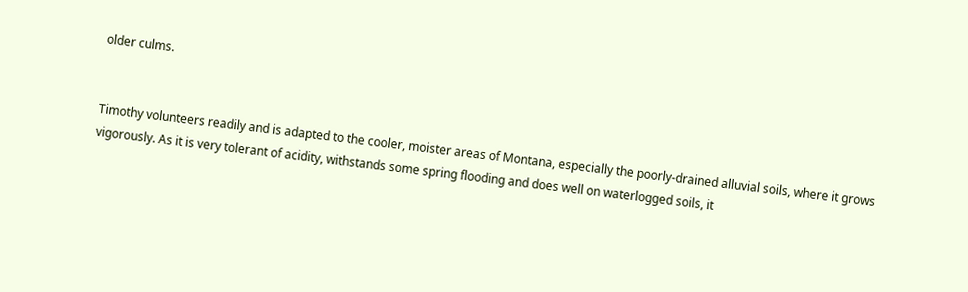older culms.


Timothy volunteers readily and is adapted to the cooler, moister areas of Montana, especially the poorly-drained alluvial soils, where it grows vigorously. As it is very tolerant of acidity, withstands some spring flooding and does well on waterlogged soils, it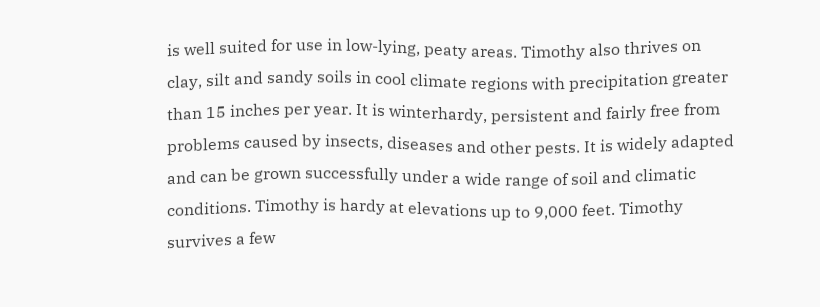is well suited for use in low-lying, peaty areas. Timothy also thrives on clay, silt and sandy soils in cool climate regions with precipitation greater than 15 inches per year. It is winterhardy, persistent and fairly free from problems caused by insects, diseases and other pests. It is widely adapted and can be grown successfully under a wide range of soil and climatic conditions. Timothy is hardy at elevations up to 9,000 feet. Timothy survives a few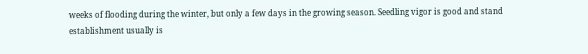weeks of flooding during the winter, but only a few days in the growing season. Seedling vigor is good and stand establishment usually is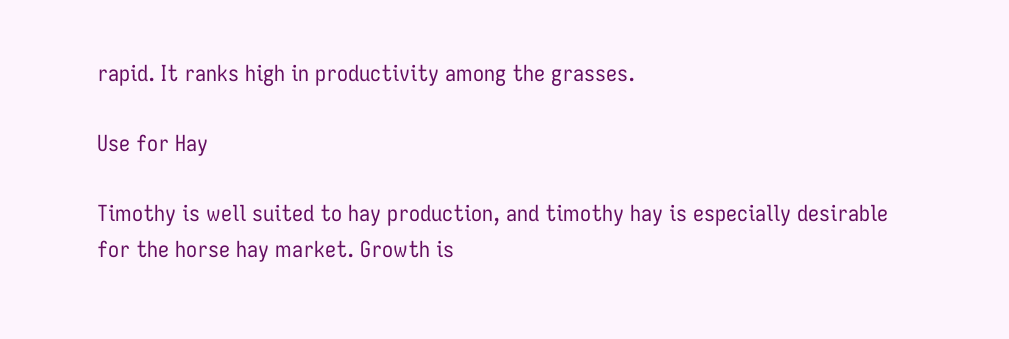rapid. It ranks high in productivity among the grasses.

Use for Hay

Timothy is well suited to hay production, and timothy hay is especially desirable for the horse hay market. Growth is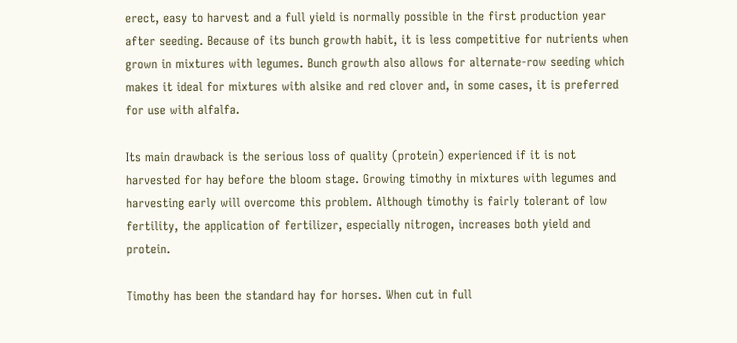erect, easy to harvest and a full yield is normally possible in the first production year after seeding. Because of its bunch growth habit, it is less competitive for nutrients when grown in mixtures with legumes. Bunch growth also allows for alternate-row seeding which makes it ideal for mixtures with alsike and red clover and, in some cases, it is preferred for use with alfalfa.

Its main drawback is the serious loss of quality (protein) experienced if it is not harvested for hay before the bloom stage. Growing timothy in mixtures with legumes and harvesting early will overcome this problem. Although timothy is fairly tolerant of low fertility, the application of fertilizer, especially nitrogen, increases both yield and protein.

Timothy has been the standard hay for horses. When cut in full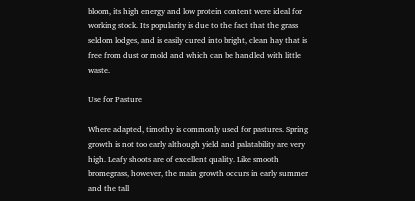bloom, its high energy and low protein content were ideal for working stock. Its popularity is due to the fact that the grass seldom lodges, and is easily cured into bright, clean hay that is free from dust or mold and which can be handled with little waste.

Use for Pasture

Where adapted, timothy is commonly used for pastures. Spring growth is not too early although yield and palatability are very high. Leafy shoots are of excellent quality. Like smooth bromegrass, however, the main growth occurs in early summer and the tall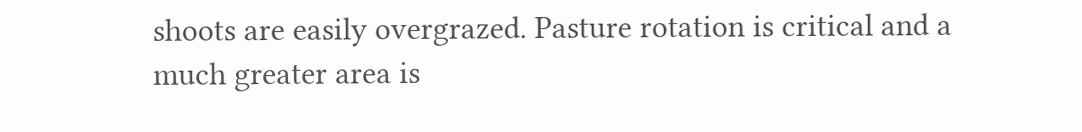shoots are easily overgrazed. Pasture rotation is critical and a much greater area is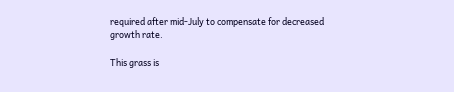required after mid-July to compensate for decreased growth rate.

This grass is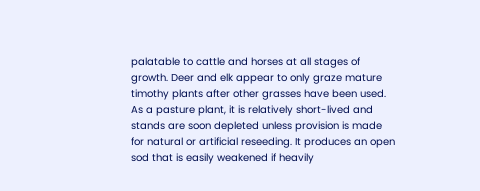palatable to cattle and horses at all stages of growth. Deer and elk appear to only graze mature timothy plants after other grasses have been used. As a pasture plant, it is relatively short-lived and stands are soon depleted unless provision is made for natural or artificial reseeding. It produces an open sod that is easily weakened if heavily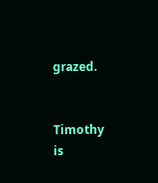grazed.


Timothy is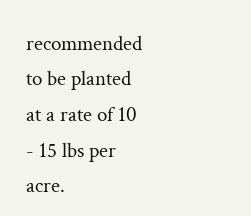recommended to be planted at a rate of 10 - 15 lbs per acre.